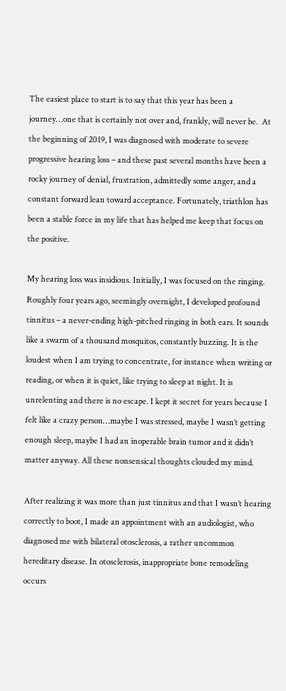The easiest place to start is to say that this year has been a journey…one that is certainly not over and, frankly, will never be.  At the beginning of 2019, I was diagnosed with moderate to severe progressive hearing loss – and these past several months have been a rocky journey of denial, frustration, admittedly some anger, and a constant forward lean toward acceptance. Fortunately, triathlon has been a stable force in my life that has helped me keep that focus on the positive.

My hearing loss was insidious. Initially, I was focused on the ringing.  Roughly four years ago, seemingly overnight, I developed profound tinnitus – a never-ending high-pitched ringing in both ears. It sounds like a swarm of a thousand mosquitos, constantly buzzing. It is the loudest when I am trying to concentrate, for instance when writing or reading, or when it is quiet, like trying to sleep at night. It is unrelenting and there is no escape. I kept it secret for years because I felt like a crazy person…maybe I was stressed, maybe I wasn’t getting enough sleep, maybe I had an inoperable brain tumor and it didn’t matter anyway. All these nonsensical thoughts clouded my mind.

After realizing it was more than just tinnitus and that I wasn’t hearing correctly to boot, I made an appointment with an audiologist, who diagnosed me with bilateral otosclerosis, a rather uncommon hereditary disease. In otosclerosis, inappropriate bone remodeling occurs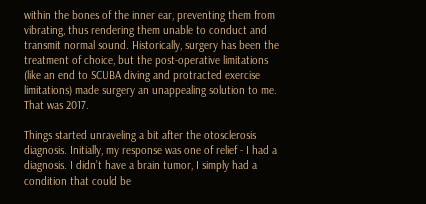within the bones of the inner ear, preventing them from vibrating, thus rendering them unable to conduct and transmit normal sound. Historically, surgery has been the treatment of choice, but the post-operative limitations (like an end to SCUBA diving and protracted exercise limitations) made surgery an unappealing solution to me. That was 2017.

Things started unraveling a bit after the otosclerosis diagnosis. Initially, my response was one of relief - I had a diagnosis. I didn’t have a brain tumor, I simply had a condition that could be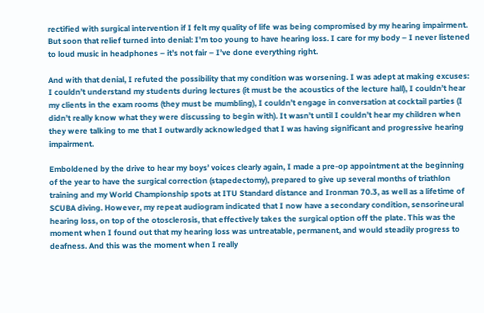rectified with surgical intervention if I felt my quality of life was being compromised by my hearing impairment. But soon that relief turned into denial: I’m too young to have hearing loss. I care for my body – I never listened to loud music in headphones – it’s not fair – I’ve done everything right.

And with that denial, I refuted the possibility that my condition was worsening. I was adept at making excuses: I couldn’t understand my students during lectures (it must be the acoustics of the lecture hall), I couldn’t hear my clients in the exam rooms (they must be mumbling), I couldn’t engage in conversation at cocktail parties (I didn’t really know what they were discussing to begin with). It wasn’t until I couldn’t hear my children when they were talking to me that I outwardly acknowledged that I was having significant and progressive hearing impairment.

Emboldened by the drive to hear my boys’ voices clearly again, I made a pre-op appointment at the beginning of the year to have the surgical correction (stapedectomy), prepared to give up several months of triathlon training and my World Championship spots at ITU Standard distance and Ironman 70.3, as well as a lifetime of SCUBA diving. However, my repeat audiogram indicated that I now have a secondary condition, sensorineural hearing loss, on top of the otosclerosis, that effectively takes the surgical option off the plate. This was the moment when I found out that my hearing loss was untreatable, permanent, and would steadily progress to deafness. And this was the moment when I really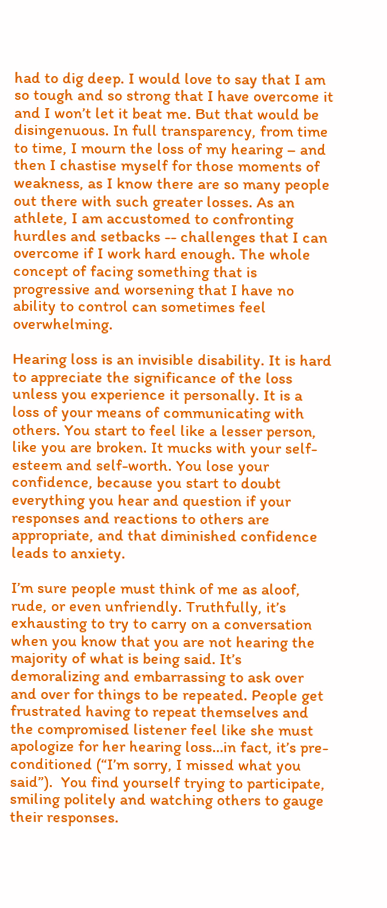had to dig deep. I would love to say that I am so tough and so strong that I have overcome it and I won’t let it beat me. But that would be disingenuous. In full transparency, from time to time, I mourn the loss of my hearing – and then I chastise myself for those moments of weakness, as I know there are so many people out there with such greater losses. As an athlete, I am accustomed to confronting hurdles and setbacks -- challenges that I can overcome if I work hard enough. The whole concept of facing something that is progressive and worsening that I have no ability to control can sometimes feel overwhelming.

Hearing loss is an invisible disability. It is hard to appreciate the significance of the loss unless you experience it personally. It is a loss of your means of communicating with others. You start to feel like a lesser person, like you are broken. It mucks with your self-esteem and self-worth. You lose your confidence, because you start to doubt everything you hear and question if your responses and reactions to others are appropriate, and that diminished confidence leads to anxiety.

I’m sure people must think of me as aloof, rude, or even unfriendly. Truthfully, it’s exhausting to try to carry on a conversation when you know that you are not hearing the majority of what is being said. It’s demoralizing and embarrassing to ask over and over for things to be repeated. People get frustrated having to repeat themselves and the compromised listener feel like she must apologize for her hearing loss…in fact, it’s pre-conditioned (“I’m sorry, I missed what you said”).  You find yourself trying to participate, smiling politely and watching others to gauge their responses.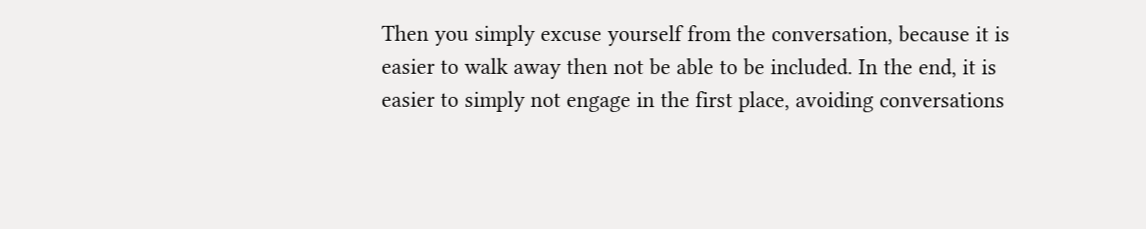Then you simply excuse yourself from the conversation, because it is easier to walk away then not be able to be included. In the end, it is easier to simply not engage in the first place, avoiding conversations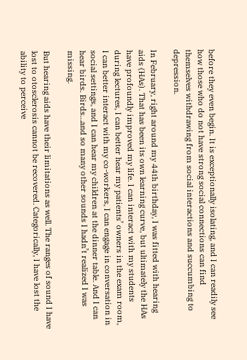before they even begin. It is exceptionally isolating, and I can readily see how those who do not have strong social connections can find themselves withdrawing from social interactions and succumbing to depression.

In February, right around my 44th birthday, I was fitted with hearing aids (HAs). That has been its own learning curve, but ultimately the HAs have profoundly improved my life. I can interact with my students during lectures, I can better hear my patients’ owners in the exam room, I can better interact with my co-workers, I can engage in conversation in social settings, and I can hear my children at the dinner table. And I can hear birds. Birds…and so many other sounds I hadn’t realized I was missing.

But hearing aids have their limitations as well. The ranges of sound I have lost to otosclerosis cannot be recovered. Categorically, I have lost the ability to perceive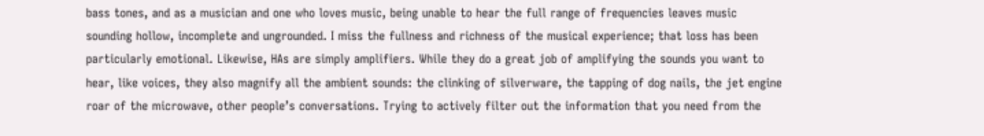bass tones, and as a musician and one who loves music, being unable to hear the full range of frequencies leaves music sounding hollow, incomplete and ungrounded. I miss the fullness and richness of the musical experience; that loss has been particularly emotional. Likewise, HAs are simply amplifiers. While they do a great job of amplifying the sounds you want to hear, like voices, they also magnify all the ambient sounds: the clinking of silverware, the tapping of dog nails, the jet engine roar of the microwave, other people’s conversations. Trying to actively filter out the information that you need from the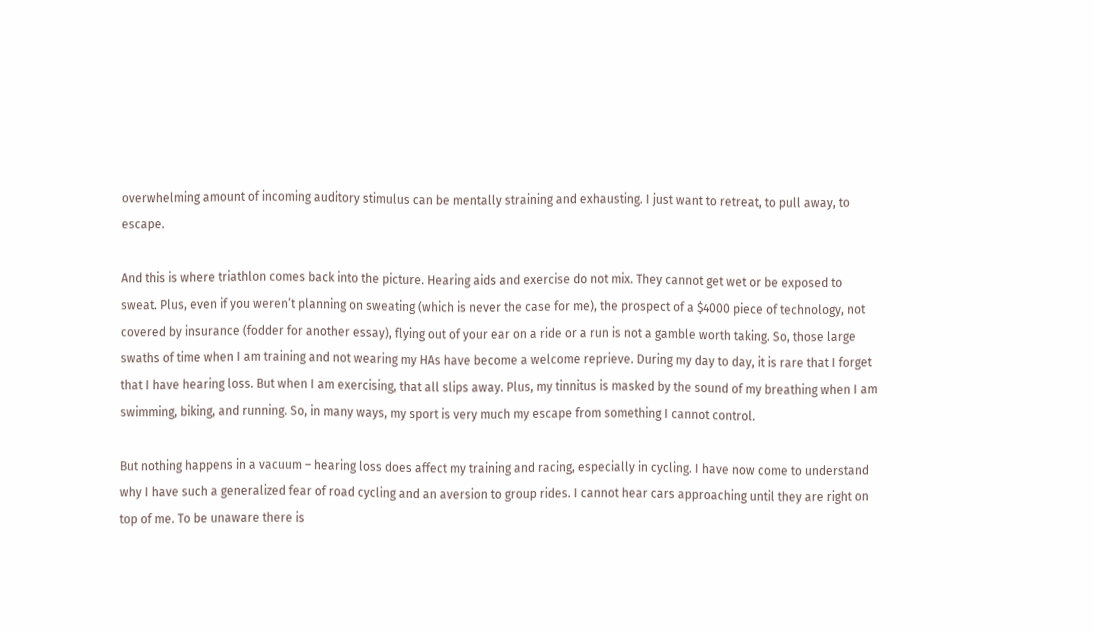overwhelming amount of incoming auditory stimulus can be mentally straining and exhausting. I just want to retreat, to pull away, to escape.

And this is where triathlon comes back into the picture. Hearing aids and exercise do not mix. They cannot get wet or be exposed to sweat. Plus, even if you weren’t planning on sweating (which is never the case for me), the prospect of a $4000 piece of technology, not covered by insurance (fodder for another essay), flying out of your ear on a ride or a run is not a gamble worth taking. So, those large swaths of time when I am training and not wearing my HAs have become a welcome reprieve. During my day to day, it is rare that I forget that I have hearing loss. But when I am exercising, that all slips away. Plus, my tinnitus is masked by the sound of my breathing when I am swimming, biking, and running. So, in many ways, my sport is very much my escape from something I cannot control.

But nothing happens in a vacuum – hearing loss does affect my training and racing, especially in cycling. I have now come to understand why I have such a generalized fear of road cycling and an aversion to group rides. I cannot hear cars approaching until they are right on top of me. To be unaware there is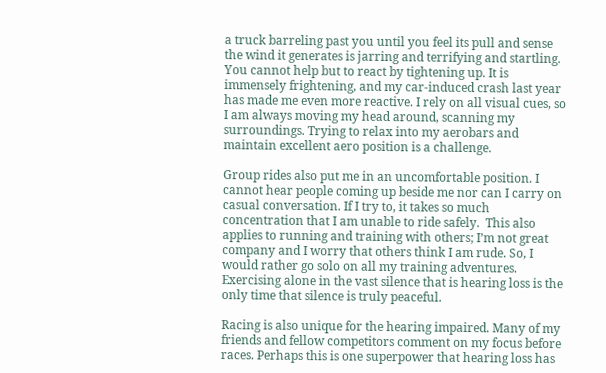a truck barreling past you until you feel its pull and sense the wind it generates is jarring and terrifying and startling. You cannot help but to react by tightening up. It is immensely frightening, and my car-induced crash last year has made me even more reactive. I rely on all visual cues, so I am always moving my head around, scanning my surroundings. Trying to relax into my aerobars and maintain excellent aero position is a challenge.

Group rides also put me in an uncomfortable position. I cannot hear people coming up beside me nor can I carry on casual conversation. If I try to, it takes so much concentration that I am unable to ride safely.  This also applies to running and training with others; I’m not great company and I worry that others think I am rude. So, I would rather go solo on all my training adventures. Exercising alone in the vast silence that is hearing loss is the only time that silence is truly peaceful.

Racing is also unique for the hearing impaired. Many of my friends and fellow competitors comment on my focus before races. Perhaps this is one superpower that hearing loss has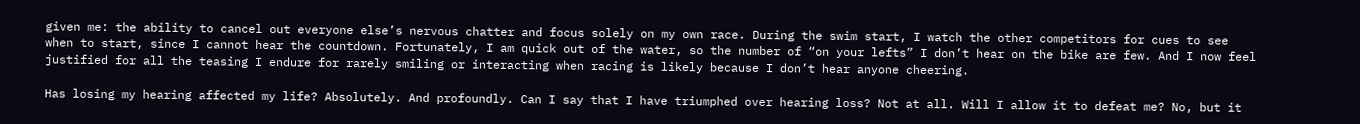given me: the ability to cancel out everyone else’s nervous chatter and focus solely on my own race. During the swim start, I watch the other competitors for cues to see when to start, since I cannot hear the countdown. Fortunately, I am quick out of the water, so the number of “on your lefts” I don’t hear on the bike are few. And I now feel justified for all the teasing I endure for rarely smiling or interacting when racing is likely because I don’t hear anyone cheering.

Has losing my hearing affected my life? Absolutely. And profoundly. Can I say that I have triumphed over hearing loss? Not at all. Will I allow it to defeat me? No, but it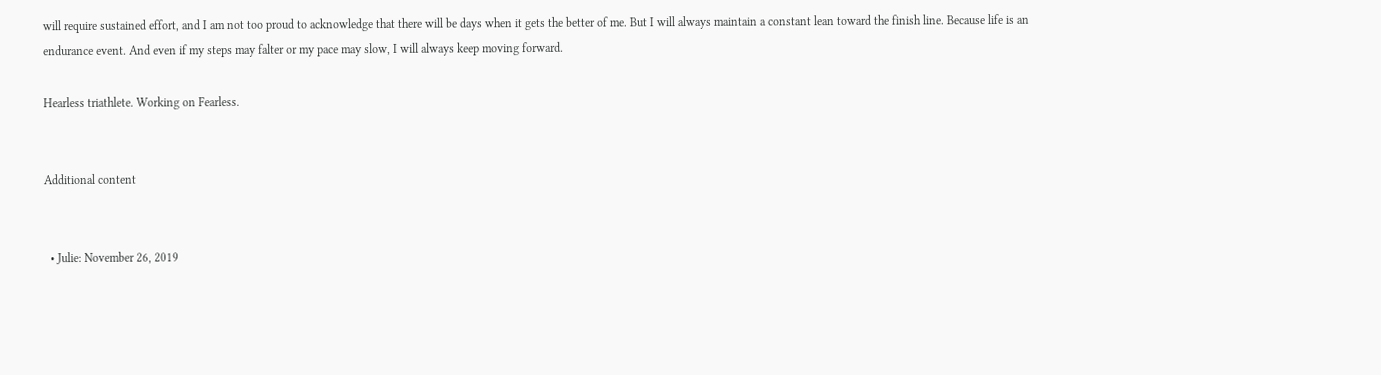will require sustained effort, and I am not too proud to acknowledge that there will be days when it gets the better of me. But I will always maintain a constant lean toward the finish line. Because life is an endurance event. And even if my steps may falter or my pace may slow, I will always keep moving forward.

Hearless triathlete. Working on Fearless.


Additional content


  • Julie: November 26, 2019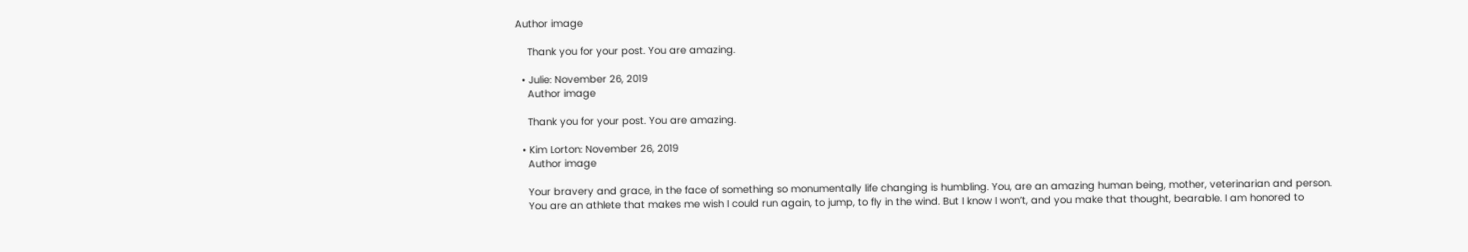Author image

    Thank you for your post. You are amazing.

  • Julie: November 26, 2019
    Author image

    Thank you for your post. You are amazing.

  • Kim Lorton: November 26, 2019
    Author image

    Your bravery and grace, in the face of something so monumentally life changing is humbling. You, are an amazing human being, mother, veterinarian and person.
    You are an athlete that makes me wish I could run again, to jump, to fly in the wind. But I know I won’t, and you make that thought, bearable. I am honored to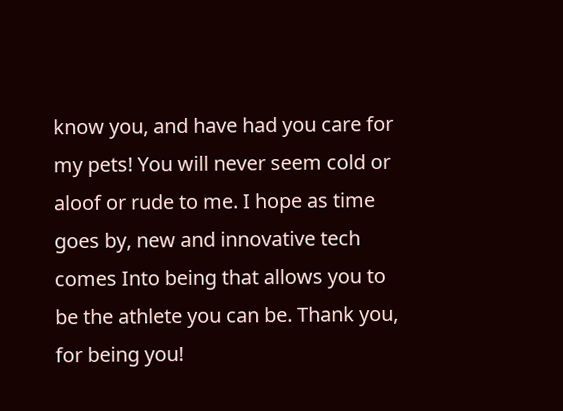know you, and have had you care for my pets! You will never seem cold or aloof or rude to me. I hope as time goes by, new and innovative tech comes Into being that allows you to be the athlete you can be. Thank you, for being you!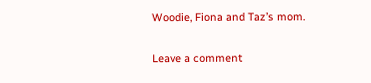Woodie, Fiona and Taz’s mom.

Leave a comment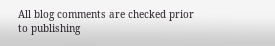All blog comments are checked prior to publishing